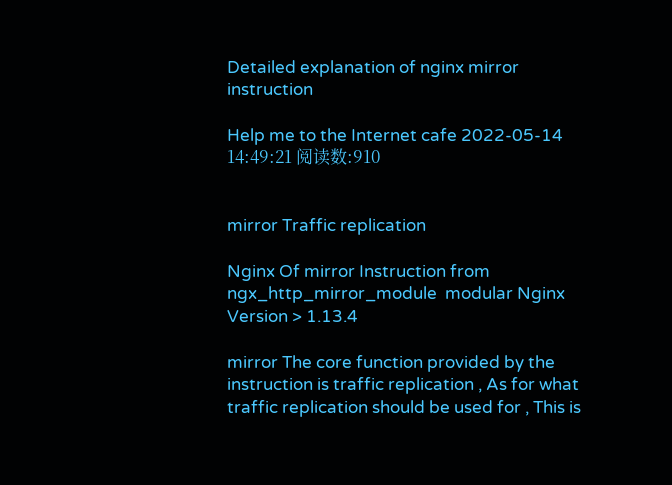Detailed explanation of nginx mirror instruction

Help me to the Internet cafe 2022-05-14 14:49:21 阅读数:910


mirror Traffic replication

Nginx Of mirror Instruction from  ngx_http_mirror_module  modular Nginx Version > 1.13.4

mirror The core function provided by the instruction is traffic replication , As for what traffic replication should be used for , This is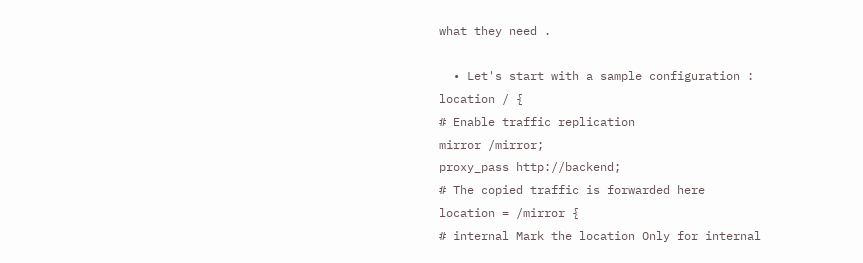what they need .

  • Let's start with a sample configuration :
location / {
# Enable traffic replication
mirror /mirror;
proxy_pass http://backend;
# The copied traffic is forwarded here
location = /mirror {
# internal Mark the location Only for internal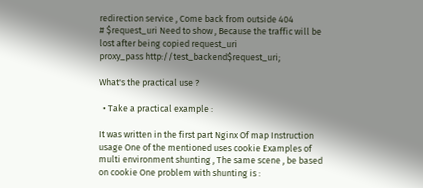redirection service , Come back from outside 404
# $request_uri Need to show , Because the traffic will be lost after being copied request_uri
proxy_pass http://test_backend$request_uri;

What's the practical use ?

  • Take a practical example :

It was written in the first part Nginx Of map Instruction usage One of the mentioned uses cookie Examples of multi environment shunting , The same scene , be based on cookie One problem with shunting is :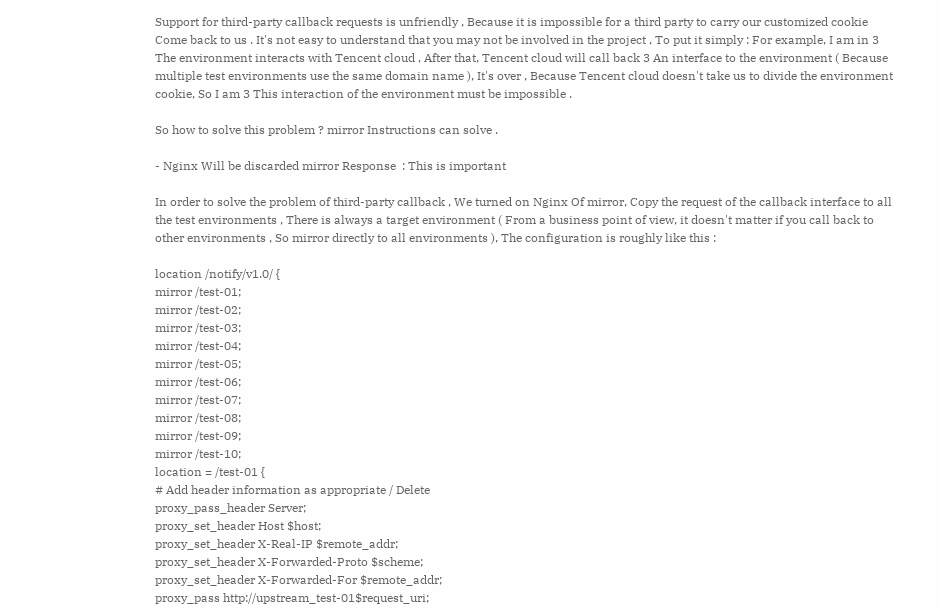Support for third-party callback requests is unfriendly , Because it is impossible for a third party to carry our customized cookie Come back to us . It's not easy to understand that you may not be involved in the project , To put it simply : For example, I am in 3 The environment interacts with Tencent cloud , After that, Tencent cloud will call back 3 An interface to the environment ( Because multiple test environments use the same domain name ), It's over , Because Tencent cloud doesn't take us to divide the environment cookie, So I am 3 This interaction of the environment must be impossible .

So how to solve this problem ? mirror Instructions can solve .

- Nginx Will be discarded mirror Response  : This is important

In order to solve the problem of third-party callback , We turned on Nginx Of mirror, Copy the request of the callback interface to all the test environments , There is always a target environment ( From a business point of view, it doesn't matter if you call back to other environments , So mirror directly to all environments ), The configuration is roughly like this :

location /notify/v1.0/ {
mirror /test-01;
mirror /test-02;
mirror /test-03;
mirror /test-04;
mirror /test-05;
mirror /test-06;
mirror /test-07;
mirror /test-08;
mirror /test-09;
mirror /test-10;
location = /test-01 {
# Add header information as appropriate / Delete
proxy_pass_header Server;
proxy_set_header Host $host;
proxy_set_header X-Real-IP $remote_addr;
proxy_set_header X-Forwarded-Proto $scheme;
proxy_set_header X-Forwarded-For $remote_addr;
proxy_pass http://upstream_test-01$request_uri;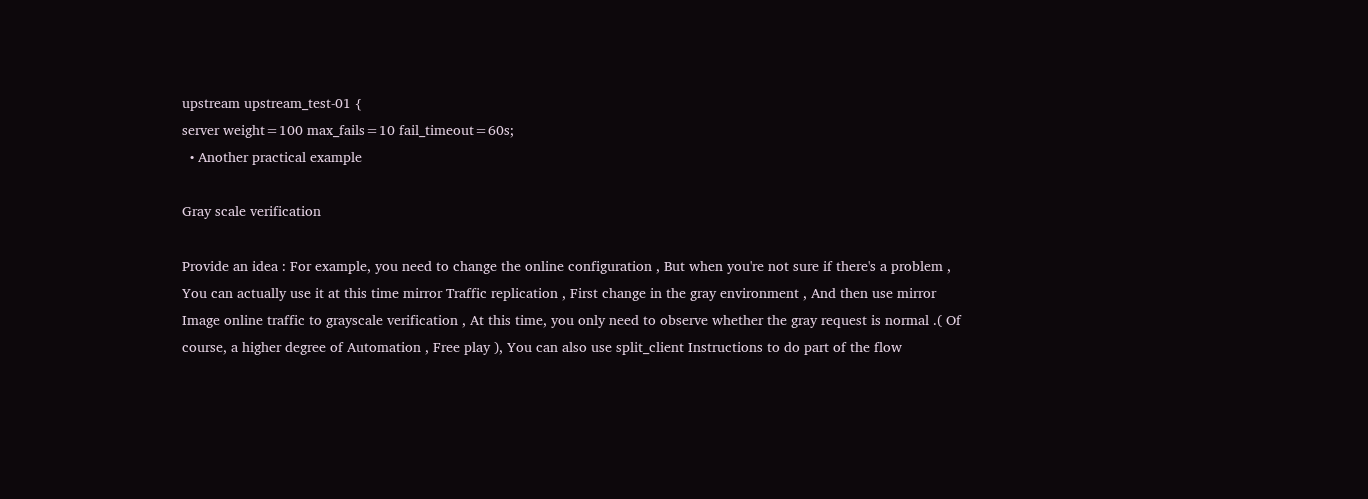upstream upstream_test-01 {
server weight=100 max_fails=10 fail_timeout=60s;
  • Another practical example

Gray scale verification

Provide an idea : For example, you need to change the online configuration , But when you're not sure if there's a problem , You can actually use it at this time mirror Traffic replication , First change in the gray environment , And then use mirror Image online traffic to grayscale verification , At this time, you only need to observe whether the gray request is normal .( Of course, a higher degree of Automation , Free play ), You can also use split_client Instructions to do part of the flow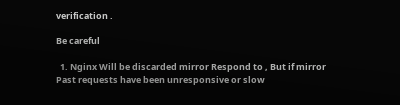verification .

Be careful

  1. Nginx Will be discarded mirror Respond to , But if mirror Past requests have been unresponsive or slow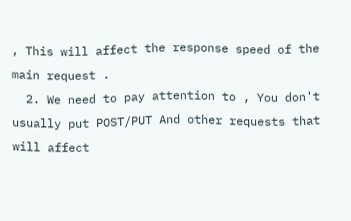, This will affect the response speed of the main request .
  2. We need to pay attention to , You don't usually put POST/PUT And other requests that will affect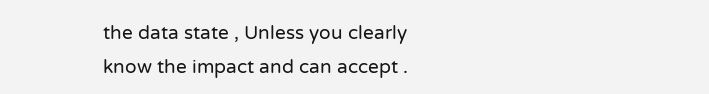the data state , Unless you clearly know the impact and can accept .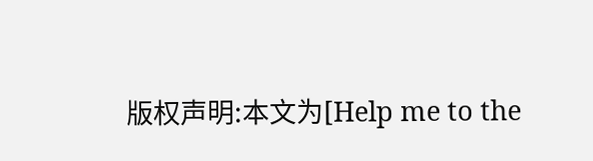版权声明:本文为[Help me to the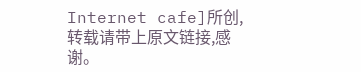Internet cafe]所创,转载请带上原文链接,感谢。